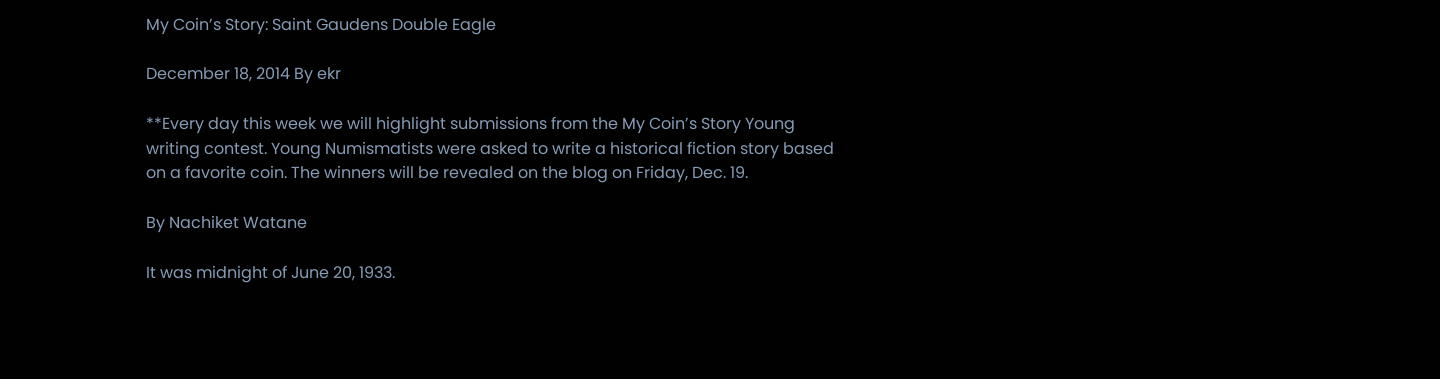My Coin’s Story: Saint Gaudens Double Eagle

December 18, 2014 By ekr

**Every day this week we will highlight submissions from the My Coin’s Story Young writing contest. Young Numismatists were asked to write a historical fiction story based on a favorite coin. The winners will be revealed on the blog on Friday, Dec. 19.

By Nachiket Watane

It was midnight of June 20, 1933.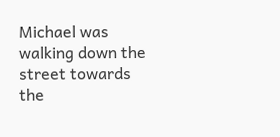Michael was walking down the street towards the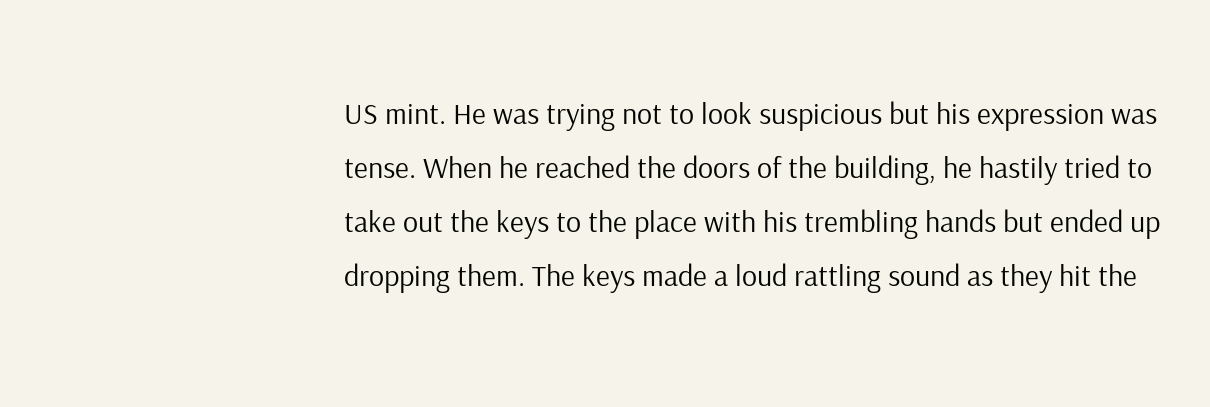US mint. He was trying not to look suspicious but his expression was tense. When he reached the doors of the building, he hastily tried to take out the keys to the place with his trembling hands but ended up dropping them. The keys made a loud rattling sound as they hit the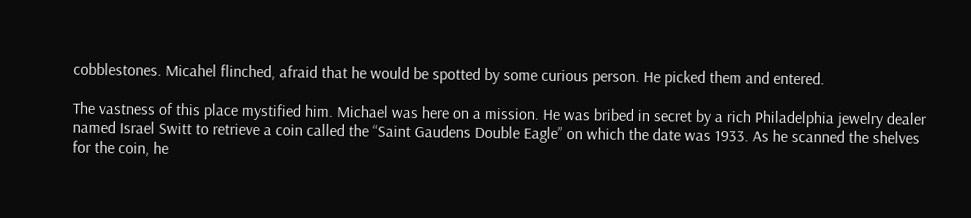cobblestones. Micahel flinched, afraid that he would be spotted by some curious person. He picked them and entered.

The vastness of this place mystified him. Michael was here on a mission. He was bribed in secret by a rich Philadelphia jewelry dealer named Israel Switt to retrieve a coin called the “Saint Gaudens Double Eagle” on which the date was 1933. As he scanned the shelves for the coin, he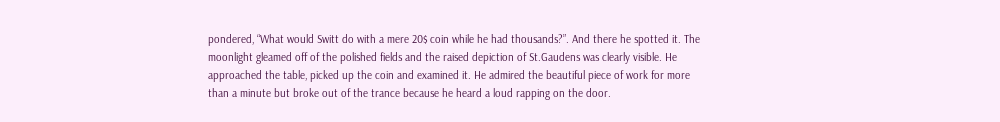pondered, “What would Switt do with a mere 20$ coin while he had thousands?”. And there he spotted it. The moonlight gleamed off of the polished fields and the raised depiction of St.Gaudens was clearly visible. He approached the table, picked up the coin and examined it. He admired the beautiful piece of work for more than a minute but broke out of the trance because he heard a loud rapping on the door.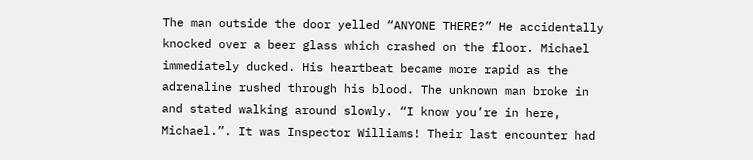The man outside the door yelled “ANYONE THERE?” He accidentally knocked over a beer glass which crashed on the floor. Michael immediately ducked. His heartbeat became more rapid as the adrenaline rushed through his blood. The unknown man broke in and stated walking around slowly. “I know you’re in here, Michael.”. It was Inspector Williams! Their last encounter had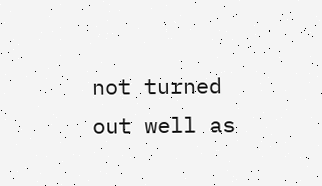not turned out well as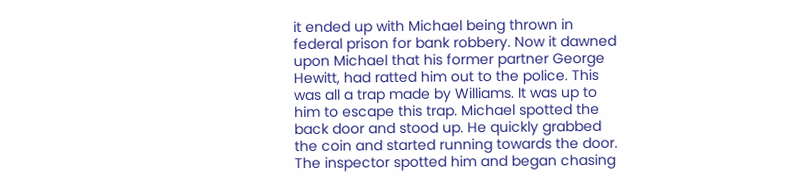it ended up with Michael being thrown in federal prison for bank robbery. Now it dawned upon Michael that his former partner George Hewitt, had ratted him out to the police. This was all a trap made by Williams. It was up to him to escape this trap. Michael spotted the back door and stood up. He quickly grabbed the coin and started running towards the door. The inspector spotted him and began chasing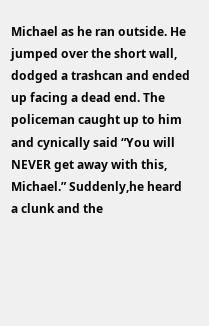Michael as he ran outside. He jumped over the short wall, dodged a trashcan and ended up facing a dead end. The policeman caught up to him and cynically said “You will NEVER get away with this, Michael.” Suddenly,he heard a clunk and the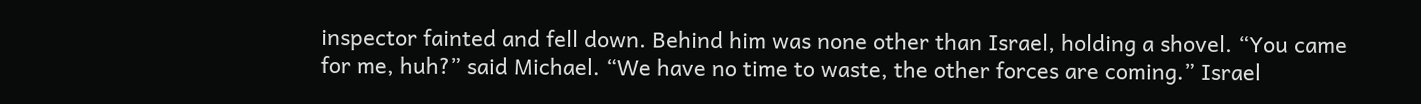inspector fainted and fell down. Behind him was none other than Israel, holding a shovel. “You came for me, huh?” said Michael. “We have no time to waste, the other forces are coming.” Israel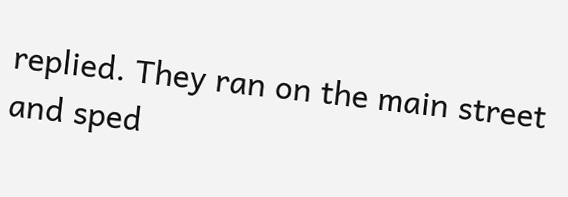replied. They ran on the main street and sped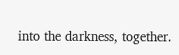into the darkness, together.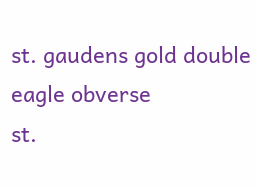st. gaudens gold double eagle obverse
st.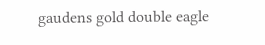gaudens gold double eagle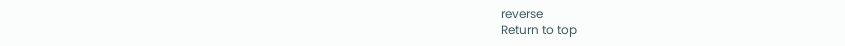reverse
Return to top